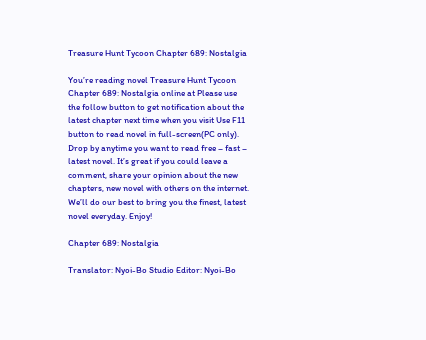Treasure Hunt Tycoon Chapter 689: Nostalgia

You’re reading novel Treasure Hunt Tycoon Chapter 689: Nostalgia online at Please use the follow button to get notification about the latest chapter next time when you visit Use F11 button to read novel in full-screen(PC only). Drop by anytime you want to read free – fast – latest novel. It’s great if you could leave a comment, share your opinion about the new chapters, new novel with others on the internet. We’ll do our best to bring you the finest, latest novel everyday. Enjoy!

Chapter 689: Nostalgia

Translator: Nyoi-Bo Studio Editor: Nyoi-Bo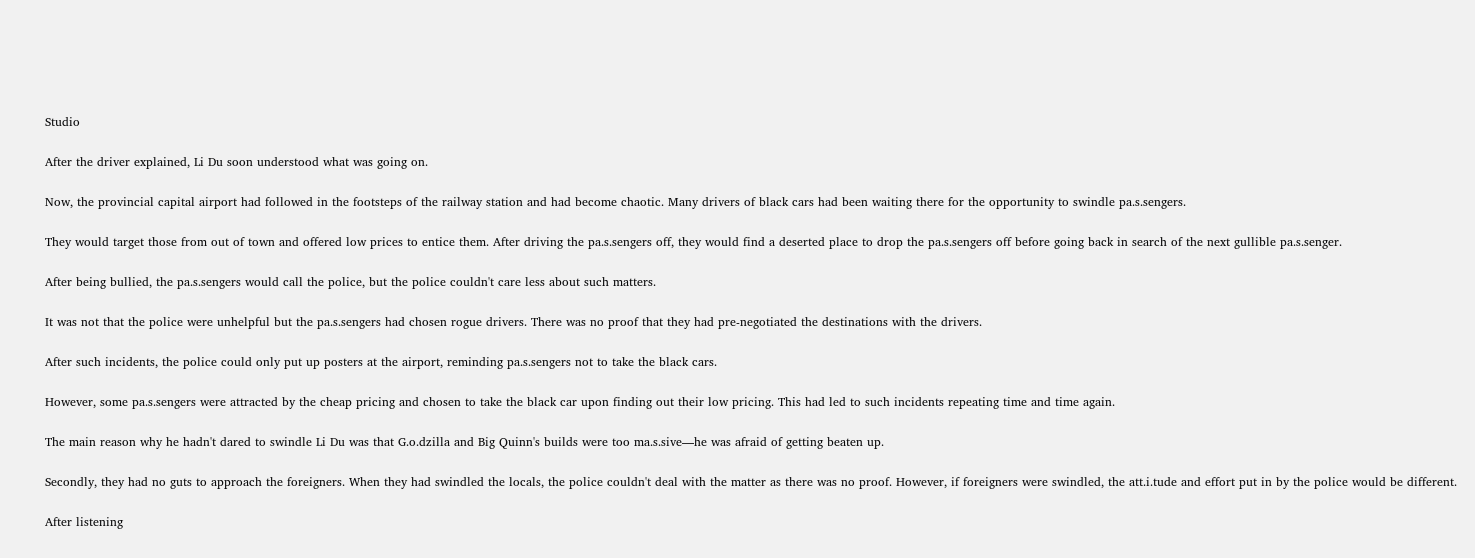Studio

After the driver explained, Li Du soon understood what was going on.

Now, the provincial capital airport had followed in the footsteps of the railway station and had become chaotic. Many drivers of black cars had been waiting there for the opportunity to swindle pa.s.sengers.

They would target those from out of town and offered low prices to entice them. After driving the pa.s.sengers off, they would find a deserted place to drop the pa.s.sengers off before going back in search of the next gullible pa.s.senger.

After being bullied, the pa.s.sengers would call the police, but the police couldn't care less about such matters.

It was not that the police were unhelpful but the pa.s.sengers had chosen rogue drivers. There was no proof that they had pre-negotiated the destinations with the drivers.

After such incidents, the police could only put up posters at the airport, reminding pa.s.sengers not to take the black cars.

However, some pa.s.sengers were attracted by the cheap pricing and chosen to take the black car upon finding out their low pricing. This had led to such incidents repeating time and time again.

The main reason why he hadn't dared to swindle Li Du was that G.o.dzilla and Big Quinn's builds were too ma.s.sive—he was afraid of getting beaten up.

Secondly, they had no guts to approach the foreigners. When they had swindled the locals, the police couldn't deal with the matter as there was no proof. However, if foreigners were swindled, the att.i.tude and effort put in by the police would be different.

After listening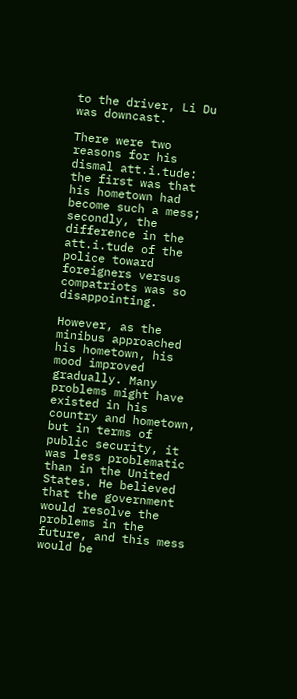to the driver, Li Du was downcast.

There were two reasons for his dismal att.i.tude: the first was that his hometown had become such a mess; secondly, the difference in the att.i.tude of the police toward foreigners versus compatriots was so disappointing.

However, as the minibus approached his hometown, his mood improved gradually. Many problems might have existed in his country and hometown, but in terms of public security, it was less problematic than in the United States. He believed that the government would resolve the problems in the future, and this mess would be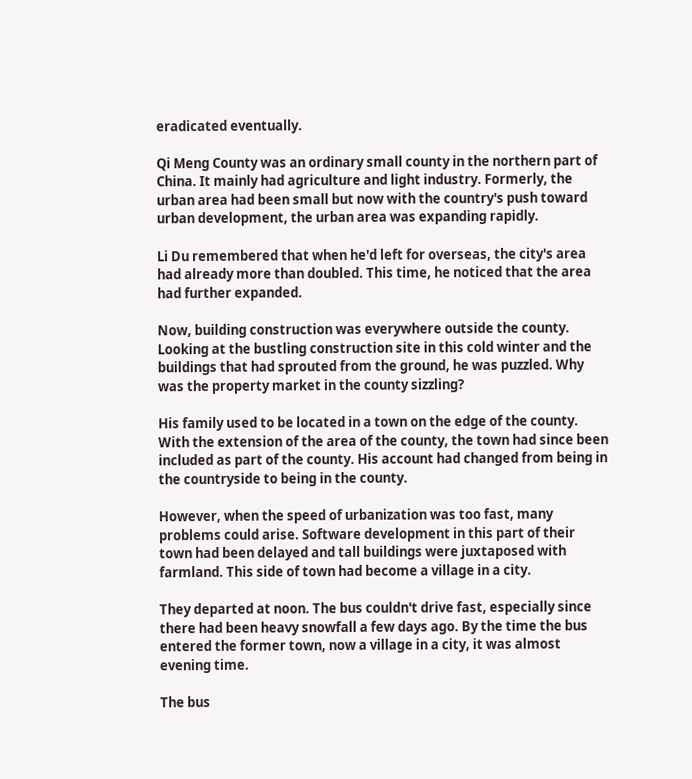eradicated eventually.

Qi Meng County was an ordinary small county in the northern part of China. It mainly had agriculture and light industry. Formerly, the urban area had been small but now with the country's push toward urban development, the urban area was expanding rapidly.

Li Du remembered that when he'd left for overseas, the city's area had already more than doubled. This time, he noticed that the area had further expanded.

Now, building construction was everywhere outside the county. Looking at the bustling construction site in this cold winter and the buildings that had sprouted from the ground, he was puzzled. Why was the property market in the county sizzling?

His family used to be located in a town on the edge of the county. With the extension of the area of the county, the town had since been included as part of the county. His account had changed from being in the countryside to being in the county.

However, when the speed of urbanization was too fast, many problems could arise. Software development in this part of their town had been delayed and tall buildings were juxtaposed with farmland. This side of town had become a village in a city.

They departed at noon. The bus couldn't drive fast, especially since there had been heavy snowfall a few days ago. By the time the bus entered the former town, now a village in a city, it was almost evening time.

The bus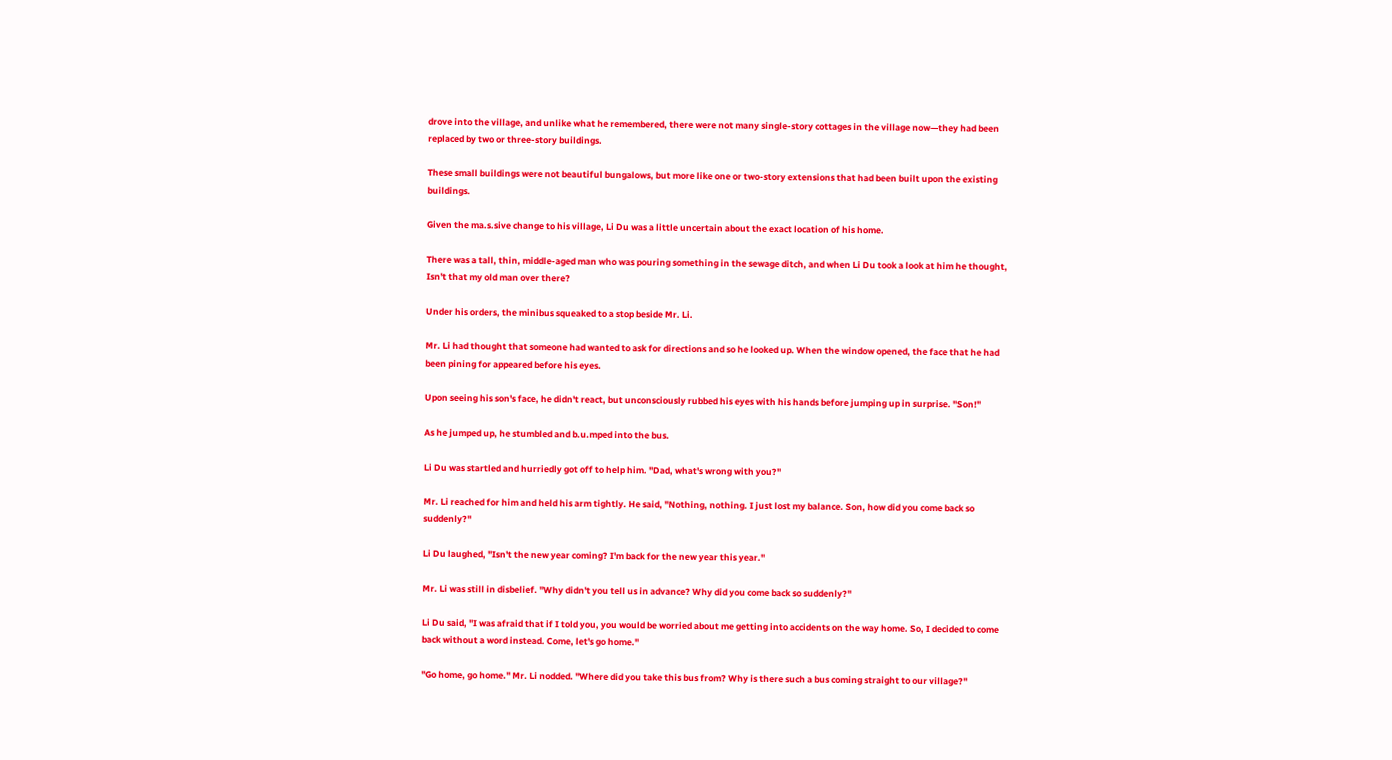drove into the village, and unlike what he remembered, there were not many single-story cottages in the village now—they had been replaced by two or three-story buildings.

These small buildings were not beautiful bungalows, but more like one or two-story extensions that had been built upon the existing buildings.

Given the ma.s.sive change to his village, Li Du was a little uncertain about the exact location of his home.

There was a tall, thin, middle-aged man who was pouring something in the sewage ditch, and when Li Du took a look at him he thought, Isn't that my old man over there?

Under his orders, the minibus squeaked to a stop beside Mr. Li.

Mr. Li had thought that someone had wanted to ask for directions and so he looked up. When the window opened, the face that he had been pining for appeared before his eyes.

Upon seeing his son's face, he didn't react, but unconsciously rubbed his eyes with his hands before jumping up in surprise. "Son!"

As he jumped up, he stumbled and b.u.mped into the bus.

Li Du was startled and hurriedly got off to help him. "Dad, what's wrong with you?"

Mr. Li reached for him and held his arm tightly. He said, "Nothing, nothing. I just lost my balance. Son, how did you come back so suddenly?"

Li Du laughed, "Isn't the new year coming? I'm back for the new year this year."

Mr. Li was still in disbelief. "Why didn't you tell us in advance? Why did you come back so suddenly?"

Li Du said, "I was afraid that if I told you, you would be worried about me getting into accidents on the way home. So, I decided to come back without a word instead. Come, let's go home."

"Go home, go home." Mr. Li nodded. "Where did you take this bus from? Why is there such a bus coming straight to our village?"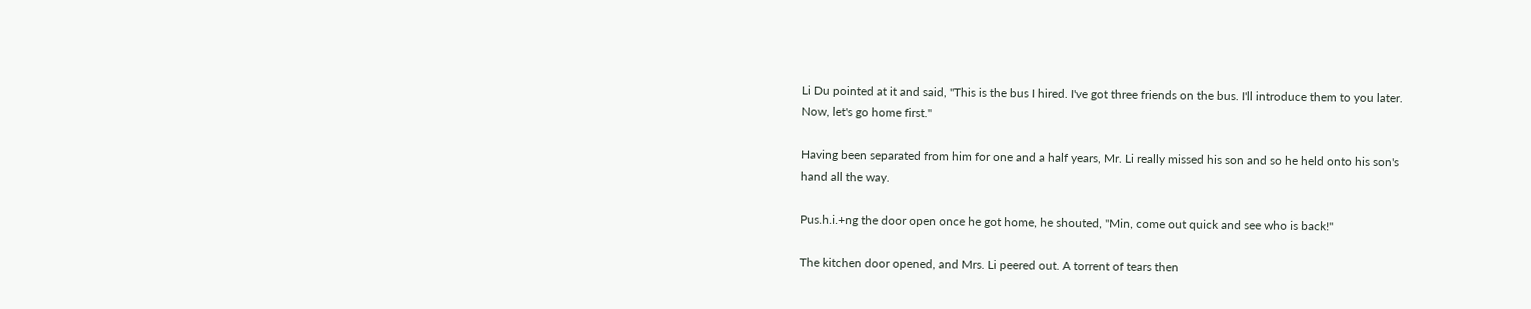Li Du pointed at it and said, "This is the bus I hired. I've got three friends on the bus. I'll introduce them to you later. Now, let's go home first."

Having been separated from him for one and a half years, Mr. Li really missed his son and so he held onto his son's hand all the way.

Pus.h.i.+ng the door open once he got home, he shouted, "Min, come out quick and see who is back!"

The kitchen door opened, and Mrs. Li peered out. A torrent of tears then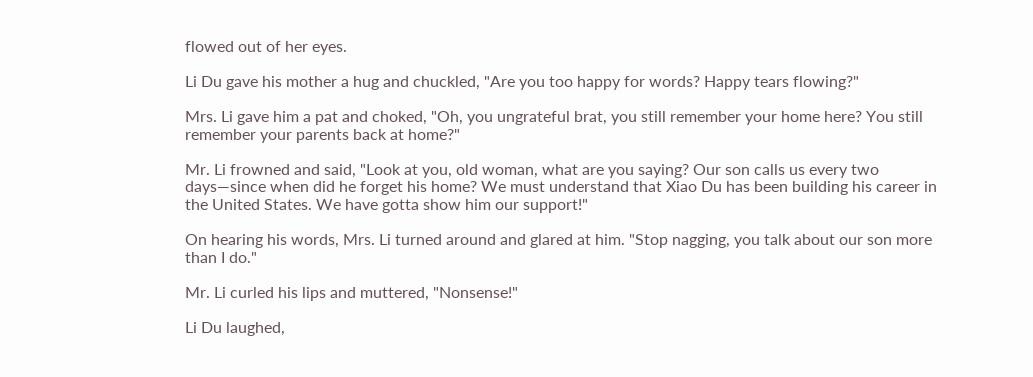flowed out of her eyes.

Li Du gave his mother a hug and chuckled, "Are you too happy for words? Happy tears flowing?"

Mrs. Li gave him a pat and choked, "Oh, you ungrateful brat, you still remember your home here? You still remember your parents back at home?"

Mr. Li frowned and said, "Look at you, old woman, what are you saying? Our son calls us every two days—since when did he forget his home? We must understand that Xiao Du has been building his career in the United States. We have gotta show him our support!"

On hearing his words, Mrs. Li turned around and glared at him. "Stop nagging, you talk about our son more than I do."

Mr. Li curled his lips and muttered, "Nonsense!"

Li Du laughed,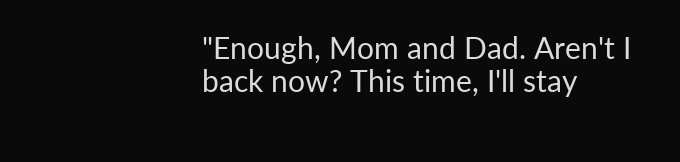"Enough, Mom and Dad. Aren't I back now? This time, I'll stay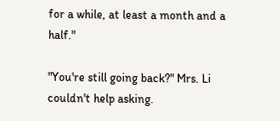for a while, at least a month and a half."

"You're still going back?" Mrs. Li couldn't help asking.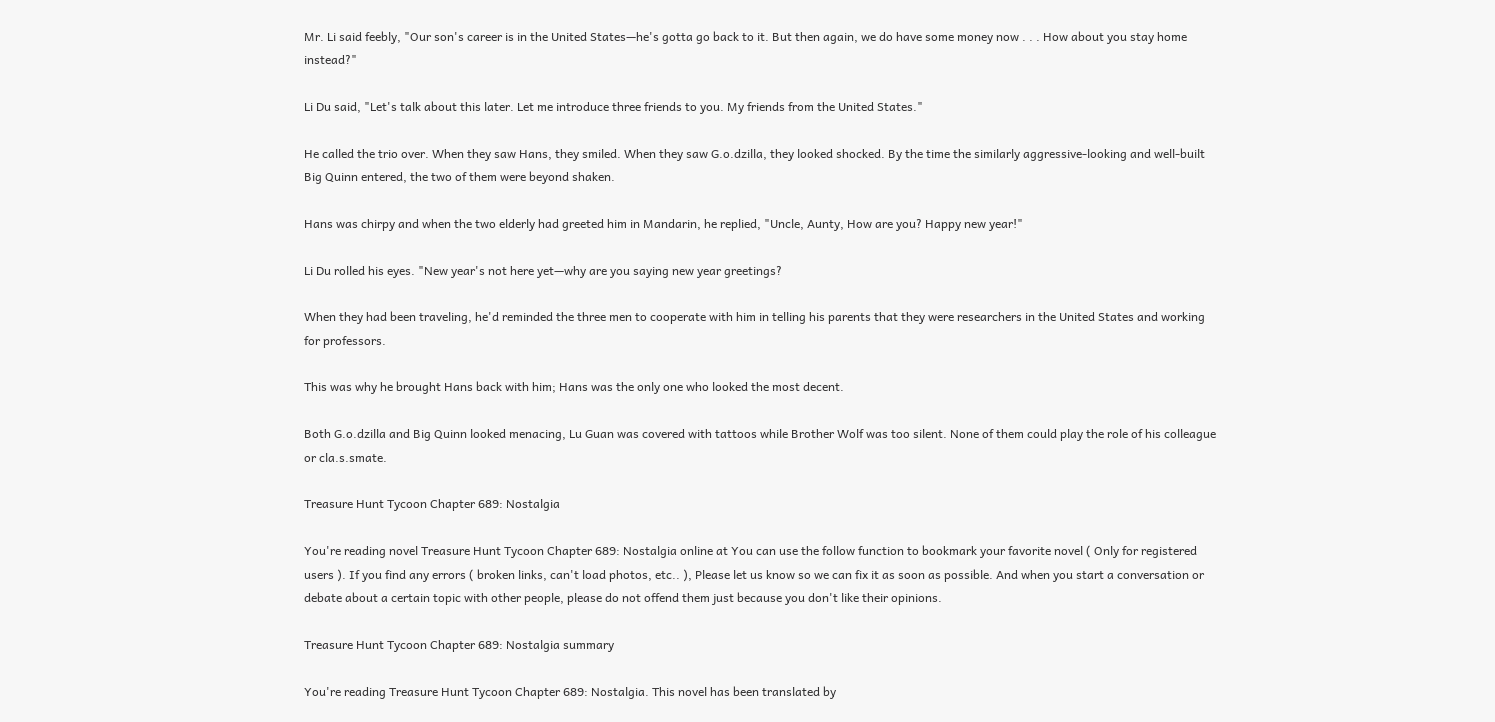Mr. Li said feebly, "Our son's career is in the United States—he's gotta go back to it. But then again, we do have some money now . . . How about you stay home instead?"

Li Du said, "Let's talk about this later. Let me introduce three friends to you. My friends from the United States."

He called the trio over. When they saw Hans, they smiled. When they saw G.o.dzilla, they looked shocked. By the time the similarly aggressive-looking and well-built Big Quinn entered, the two of them were beyond shaken.

Hans was chirpy and when the two elderly had greeted him in Mandarin, he replied, "Uncle, Aunty, How are you? Happy new year!"

Li Du rolled his eyes. "New year's not here yet—why are you saying new year greetings?

When they had been traveling, he'd reminded the three men to cooperate with him in telling his parents that they were researchers in the United States and working for professors.

This was why he brought Hans back with him; Hans was the only one who looked the most decent.

Both G.o.dzilla and Big Quinn looked menacing, Lu Guan was covered with tattoos while Brother Wolf was too silent. None of them could play the role of his colleague or cla.s.smate.

Treasure Hunt Tycoon Chapter 689: Nostalgia

You're reading novel Treasure Hunt Tycoon Chapter 689: Nostalgia online at You can use the follow function to bookmark your favorite novel ( Only for registered users ). If you find any errors ( broken links, can't load photos, etc.. ), Please let us know so we can fix it as soon as possible. And when you start a conversation or debate about a certain topic with other people, please do not offend them just because you don't like their opinions.

Treasure Hunt Tycoon Chapter 689: Nostalgia summary

You're reading Treasure Hunt Tycoon Chapter 689: Nostalgia. This novel has been translated by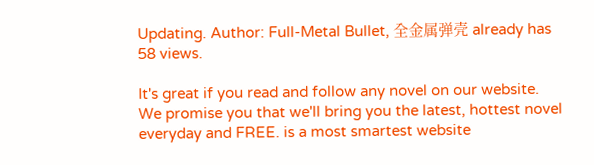Updating. Author: Full-Metal Bullet, 全金属弹壳 already has 58 views.

It's great if you read and follow any novel on our website. We promise you that we'll bring you the latest, hottest novel everyday and FREE. is a most smartest website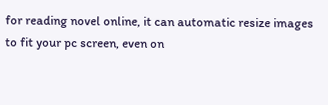for reading novel online, it can automatic resize images to fit your pc screen, even on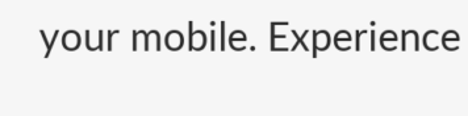your mobile. Experience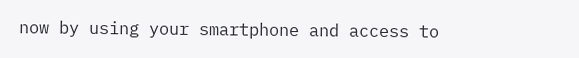now by using your smartphone and access to